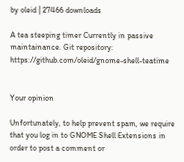by oleid | 27466 downloads

A tea steeping timer Currently in passive maintainance. Git repository: https://github.com/oleid/gnome-shell-teatime


Your opinion

Unfortunately, to help prevent spam, we require that you log in to GNOME Shell Extensions in order to post a comment or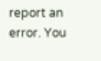report an error. You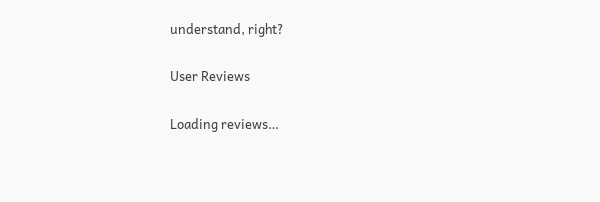understand, right?

User Reviews

Loading reviews…